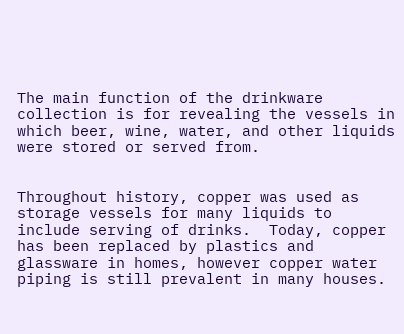The main function of the drinkware collection is for revealing the vessels in which beer, wine, water, and other liquids were stored or served from.


Throughout history, copper was used as storage vessels for many liquids to include serving of drinks.  Today, copper has been replaced by plastics and glassware in homes, however copper water piping is still prevalent in many houses.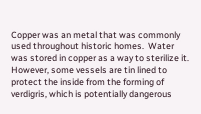Copper was an metal that was commonly used throughout historic homes.  Water was stored in copper as a way to sterilize it.  However, some vessels are tin lined to protect the inside from the forming of verdigris, which is potentially dangerous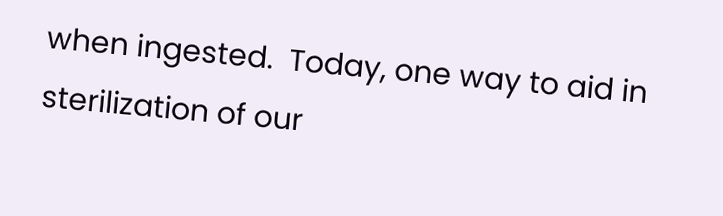when ingested.  Today, one way to aid in sterilization of our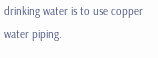drinking water is to use copper water piping.